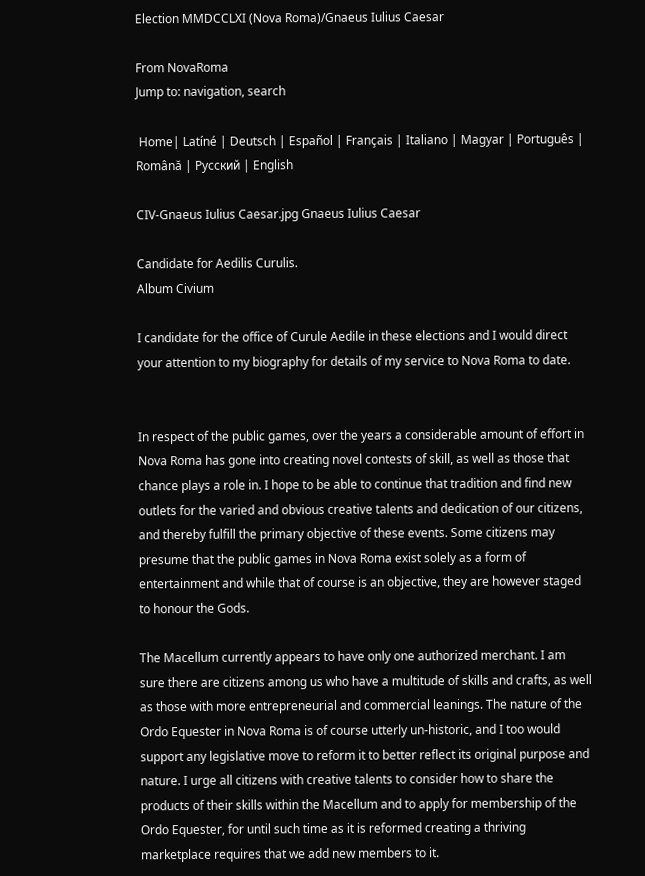Election MMDCCLXI (Nova Roma)/Gnaeus Iulius Caesar

From NovaRoma
Jump to: navigation, search

 Home| Latíné | Deutsch | Español | Français | Italiano | Magyar | Português | Română | Русский | English

CIV-Gnaeus Iulius Caesar.jpg Gnaeus Iulius Caesar

Candidate for Aedilis Curulis.
Album Civium

I candidate for the office of Curule Aedile in these elections and I would direct your attention to my biography for details of my service to Nova Roma to date.


In respect of the public games, over the years a considerable amount of effort in Nova Roma has gone into creating novel contests of skill, as well as those that chance plays a role in. I hope to be able to continue that tradition and find new outlets for the varied and obvious creative talents and dedication of our citizens, and thereby fulfill the primary objective of these events. Some citizens may presume that the public games in Nova Roma exist solely as a form of entertainment and while that of course is an objective, they are however staged to honour the Gods.

The Macellum currently appears to have only one authorized merchant. I am sure there are citizens among us who have a multitude of skills and crafts, as well as those with more entrepreneurial and commercial leanings. The nature of the Ordo Equester in Nova Roma is of course utterly un-historic, and I too would support any legislative move to reform it to better reflect its original purpose and nature. I urge all citizens with creative talents to consider how to share the products of their skills within the Macellum and to apply for membership of the Ordo Equester, for until such time as it is reformed creating a thriving marketplace requires that we add new members to it.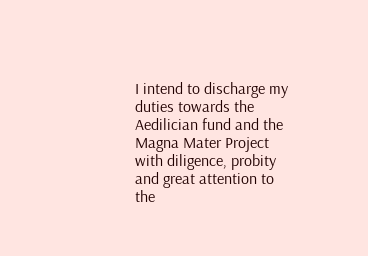I intend to discharge my duties towards the Aedilician fund and the Magna Mater Project with diligence, probity and great attention to the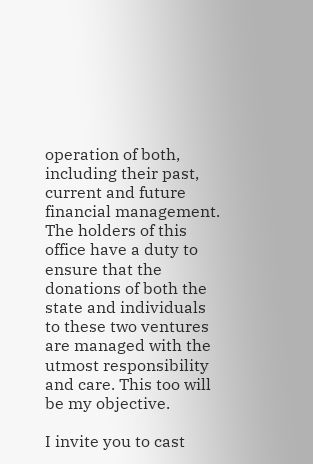operation of both, including their past, current and future financial management. The holders of this office have a duty to ensure that the donations of both the state and individuals to these two ventures are managed with the utmost responsibility and care. This too will be my objective.

I invite you to cast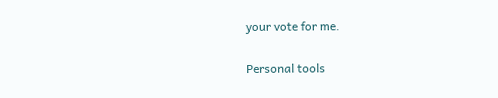your vote for me.

Personal tools